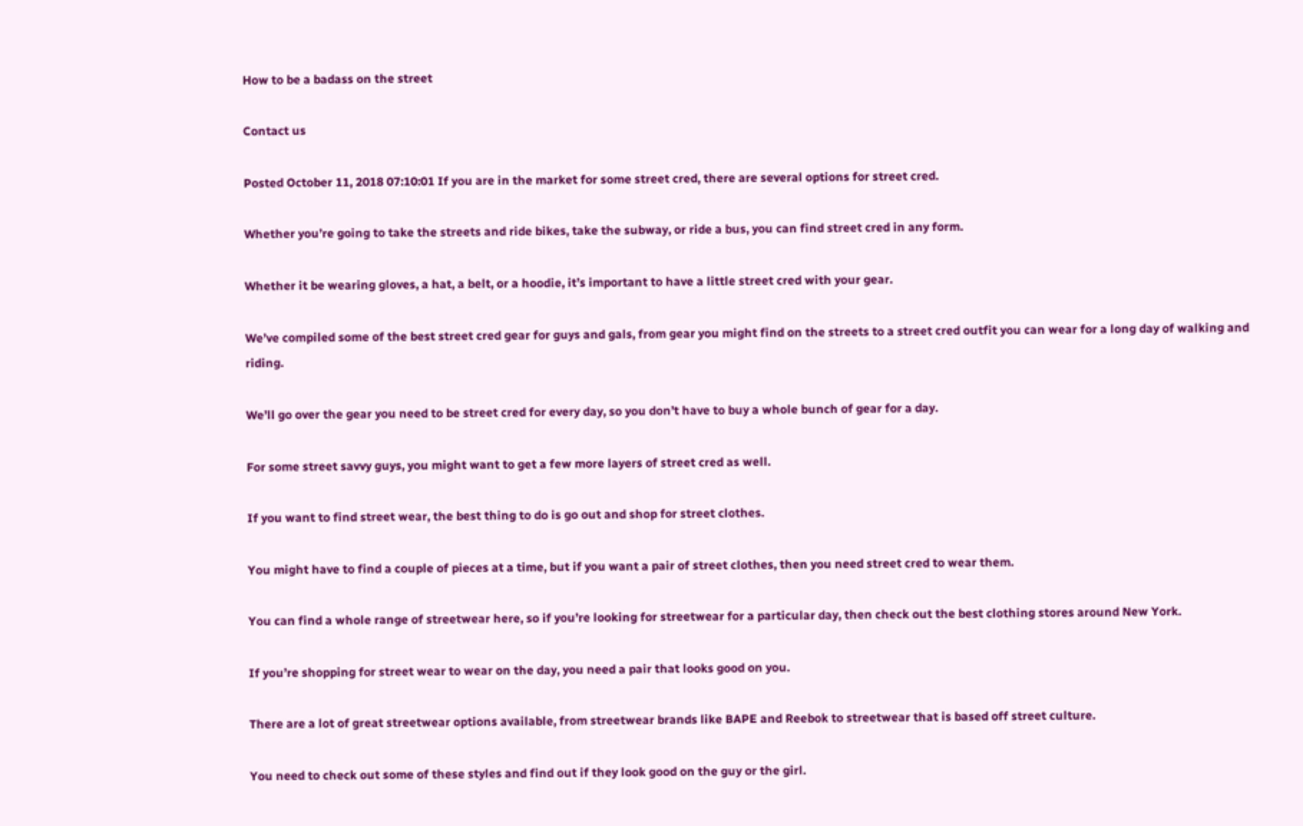How to be a badass on the street

Contact us

Posted October 11, 2018 07:10:01 If you are in the market for some street cred, there are several options for street cred.

Whether you’re going to take the streets and ride bikes, take the subway, or ride a bus, you can find street cred in any form.

Whether it be wearing gloves, a hat, a belt, or a hoodie, it’s important to have a little street cred with your gear.

We’ve compiled some of the best street cred gear for guys and gals, from gear you might find on the streets to a street cred outfit you can wear for a long day of walking and riding.

We’ll go over the gear you need to be street cred for every day, so you don’t have to buy a whole bunch of gear for a day.

For some street savvy guys, you might want to get a few more layers of street cred as well.

If you want to find street wear, the best thing to do is go out and shop for street clothes.

You might have to find a couple of pieces at a time, but if you want a pair of street clothes, then you need street cred to wear them.

You can find a whole range of streetwear here, so if you’re looking for streetwear for a particular day, then check out the best clothing stores around New York.

If you’re shopping for street wear to wear on the day, you need a pair that looks good on you.

There are a lot of great streetwear options available, from streetwear brands like BAPE and Reebok to streetwear that is based off street culture.

You need to check out some of these styles and find out if they look good on the guy or the girl.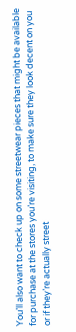You’ll also want to check up on some streetwear pieces that might be available for purchase at the stores you’re visiting, to make sure they look decent on you or if they’re actually street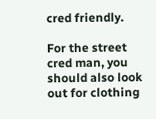cred friendly.

For the street cred man, you should also look out for clothing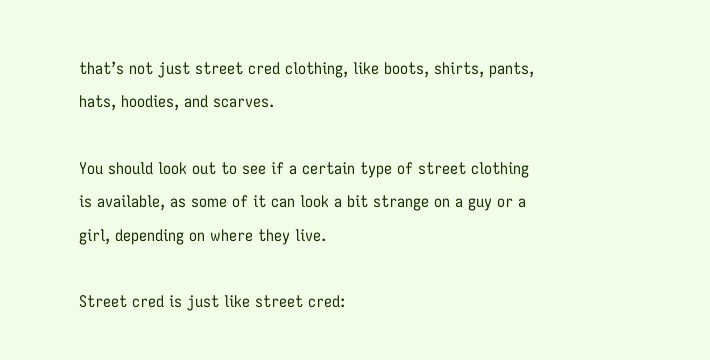that’s not just street cred clothing, like boots, shirts, pants, hats, hoodies, and scarves.

You should look out to see if a certain type of street clothing is available, as some of it can look a bit strange on a guy or a girl, depending on where they live.

Street cred is just like street cred: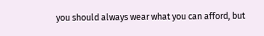you should always wear what you can afford, but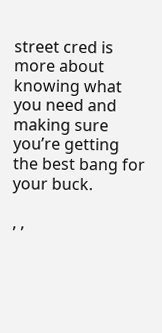street cred is more about knowing what you need and making sure you’re getting the best bang for your buck.

, ,